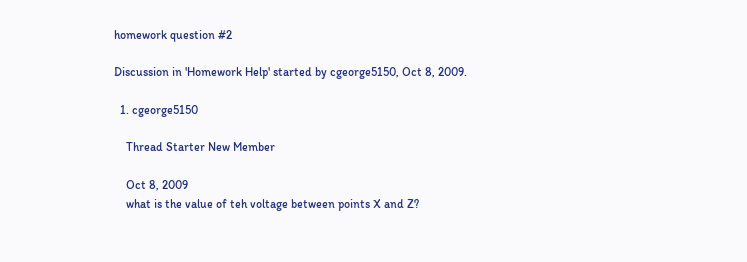homework question #2

Discussion in 'Homework Help' started by cgeorge5150, Oct 8, 2009.

  1. cgeorge5150

    Thread Starter New Member

    Oct 8, 2009
    what is the value of teh voltage between points X and Z?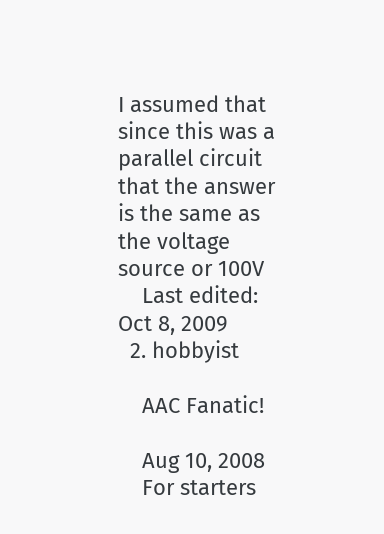I assumed that since this was a parallel circuit that the answer is the same as the voltage source or 100V
    Last edited: Oct 8, 2009
  2. hobbyist

    AAC Fanatic!

    Aug 10, 2008
    For starters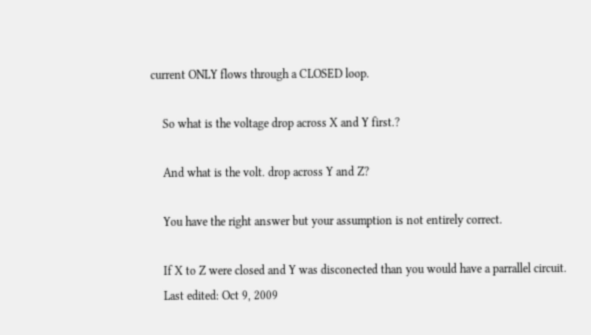current ONLY flows through a CLOSED loop.

    So what is the voltage drop across X and Y first.?

    And what is the volt. drop across Y and Z?

    You have the right answer but your assumption is not entirely correct.

    If X to Z were closed and Y was disconected than you would have a parrallel circuit.
    Last edited: Oct 9, 2009